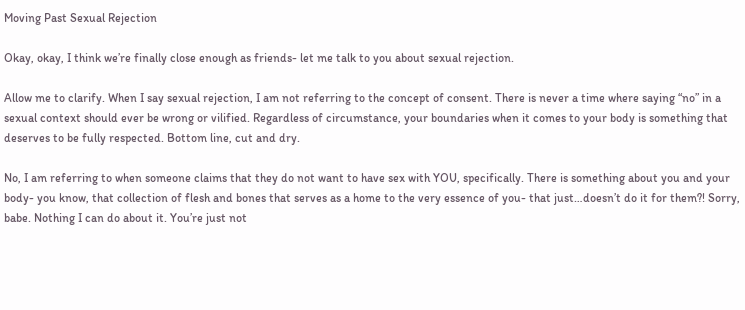Moving Past Sexual Rejection

Okay, okay, I think we’re finally close enough as friends- let me talk to you about sexual rejection.

Allow me to clarify. When I say sexual rejection, I am not referring to the concept of consent. There is never a time where saying “no” in a sexual context should ever be wrong or vilified. Regardless of circumstance, your boundaries when it comes to your body is something that deserves to be fully respected. Bottom line, cut and dry.

No, I am referring to when someone claims that they do not want to have sex with YOU, specifically. There is something about you and your body- you know, that collection of flesh and bones that serves as a home to the very essence of you- that just…doesn’t do it for them?! Sorry, babe. Nothing I can do about it. You’re just not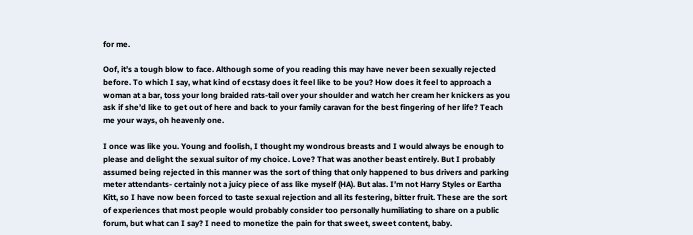for me.

Oof, it’s a tough blow to face. Although some of you reading this may have never been sexually rejected before. To which I say, what kind of ecstasy does it feel like to be you? How does it feel to approach a woman at a bar, toss your long braided rats-tail over your shoulder and watch her cream her knickers as you ask if she’d like to get out of here and back to your family caravan for the best fingering of her life? Teach me your ways, oh heavenly one.

I once was like you. Young and foolish, I thought my wondrous breasts and I would always be enough to please and delight the sexual suitor of my choice. Love? That was another beast entirely. But I probably assumed being rejected in this manner was the sort of thing that only happened to bus drivers and parking meter attendants- certainly not a juicy piece of ass like myself (HA). But alas. I’m not Harry Styles or Eartha Kitt, so I have now been forced to taste sexual rejection and all its festering, bitter fruit. These are the sort of experiences that most people would probably consider too personally humiliating to share on a public forum, but what can I say? I need to monetize the pain for that sweet, sweet content, baby.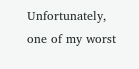Unfortunately, one of my worst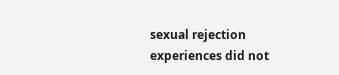sexual rejection experiences did not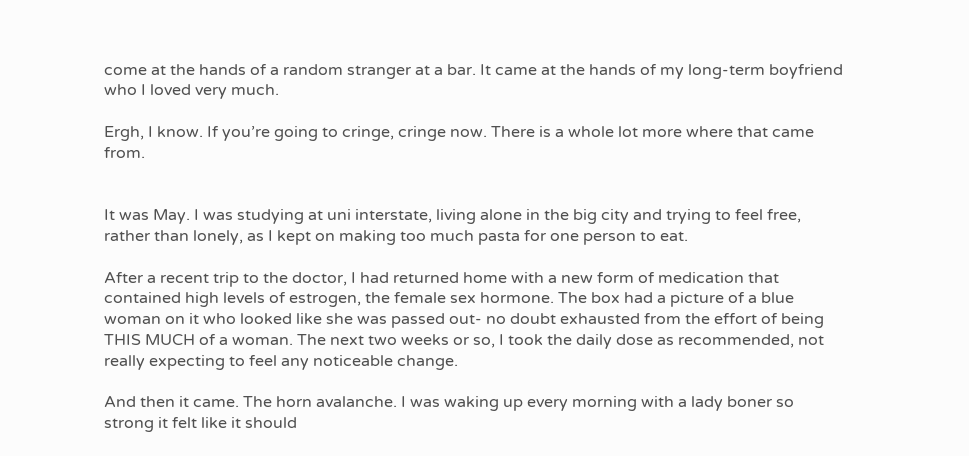come at the hands of a random stranger at a bar. It came at the hands of my long-term boyfriend who I loved very much.

Ergh, I know. If you’re going to cringe, cringe now. There is a whole lot more where that came from.


It was May. I was studying at uni interstate, living alone in the big city and trying to feel free, rather than lonely, as I kept on making too much pasta for one person to eat.

After a recent trip to the doctor, I had returned home with a new form of medication that contained high levels of estrogen, the female sex hormone. The box had a picture of a blue woman on it who looked like she was passed out- no doubt exhausted from the effort of being THIS MUCH of a woman. The next two weeks or so, I took the daily dose as recommended, not really expecting to feel any noticeable change.

And then it came. The horn avalanche. I was waking up every morning with a lady boner so strong it felt like it should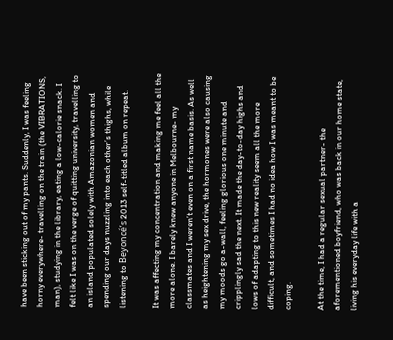have been sticking out of my pants. Suddenly, I was feeling horny everywhere- travelling on the train (the VIBRATIONS, man), studying in the library, eating a low-calorie snack. I felt like I was on the verge of quitting university, travelling to an island populated solely with Amazonian women and spending our days nuzzling into each other’s thighs, while listening to Beyoncé’s 2013 self-titled album on repeat.

It was affecting my concentration and making me feel all the more alone. I barely knew anyone in Melbourne- my classmates and I weren’t even on a first name basis. As well as heightening my sex drive, the hormones were also causing my moods go a-wall, feeling glorious one minute and cripplingly sad the next. It made the day-to-day highs and lows of adapting to this new reality seem all the more difficult, and sometimes I had no idea how I was meant to be coping.

At the time, I had a regular sexual partner- the aforementioned boyfriend, who was back in our home state, living his everyday life with a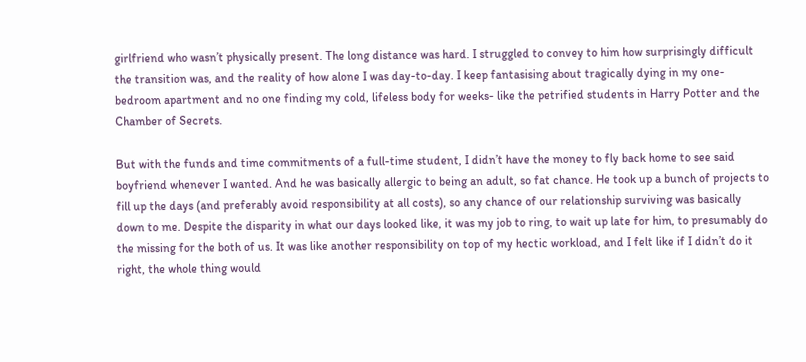girlfriend who wasn’t physically present. The long distance was hard. I struggled to convey to him how surprisingly difficult the transition was, and the reality of how alone I was day-to-day. I keep fantasising about tragically dying in my one-bedroom apartment and no one finding my cold, lifeless body for weeks- like the petrified students in Harry Potter and the Chamber of Secrets.

But with the funds and time commitments of a full-time student, I didn’t have the money to fly back home to see said boyfriend whenever I wanted. And he was basically allergic to being an adult, so fat chance. He took up a bunch of projects to fill up the days (and preferably avoid responsibility at all costs), so any chance of our relationship surviving was basically down to me. Despite the disparity in what our days looked like, it was my job to ring, to wait up late for him, to presumably do the missing for the both of us. It was like another responsibility on top of my hectic workload, and I felt like if I didn’t do it right, the whole thing would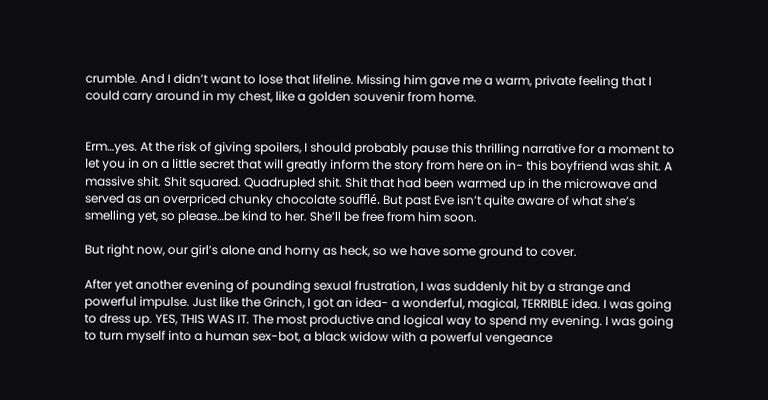crumble. And I didn’t want to lose that lifeline. Missing him gave me a warm, private feeling that I could carry around in my chest, like a golden souvenir from home.


Erm…yes. At the risk of giving spoilers, I should probably pause this thrilling narrative for a moment to let you in on a little secret that will greatly inform the story from here on in- this boyfriend was shit. A massive shit. Shit squared. Quadrupled shit. Shit that had been warmed up in the microwave and served as an overpriced chunky chocolate soufflé. But past Eve isn’t quite aware of what she’s smelling yet, so please…be kind to her. She’ll be free from him soon.

But right now, our girl’s alone and horny as heck, so we have some ground to cover.

After yet another evening of pounding sexual frustration, I was suddenly hit by a strange and powerful impulse. Just like the Grinch, I got an idea- a wonderful, magical, TERRIBLE idea. I was going to dress up. YES, THIS WAS IT. The most productive and logical way to spend my evening. I was going to turn myself into a human sex-bot, a black widow with a powerful vengeance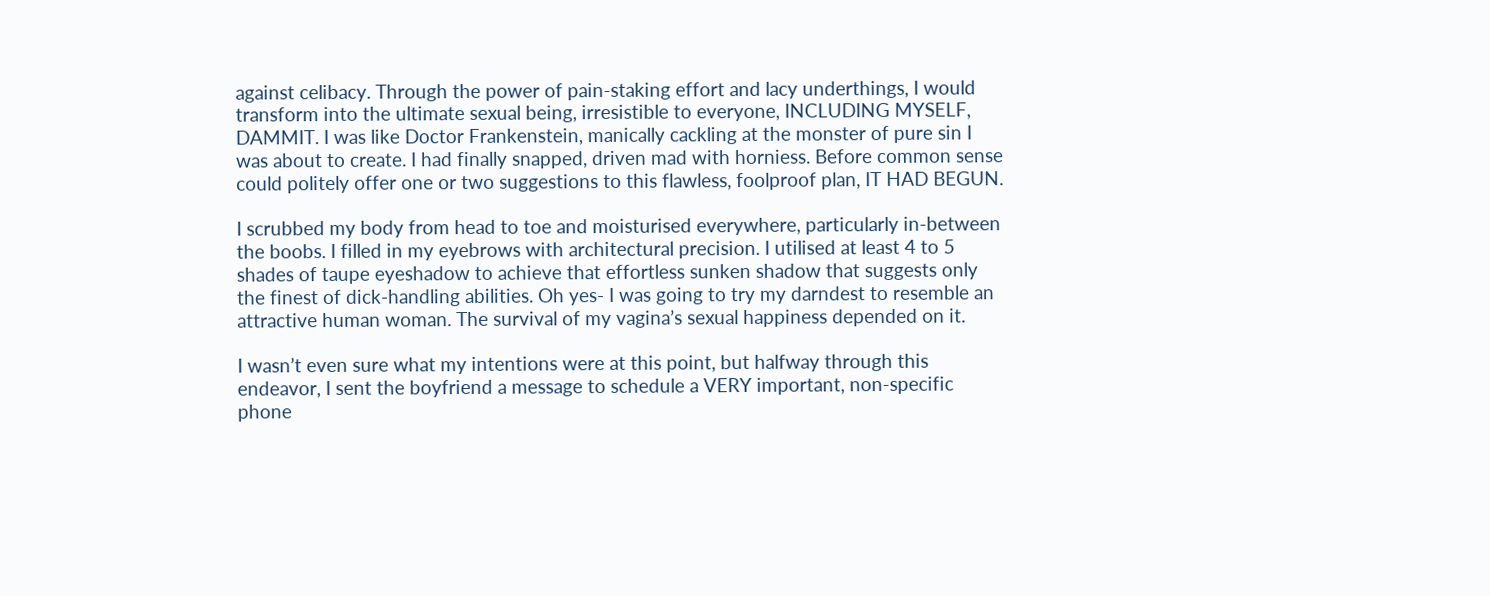against celibacy. Through the power of pain-staking effort and lacy underthings, I would transform into the ultimate sexual being, irresistible to everyone, INCLUDING MYSELF, DAMMIT. I was like Doctor Frankenstein, manically cackling at the monster of pure sin I was about to create. I had finally snapped, driven mad with horniess. Before common sense could politely offer one or two suggestions to this flawless, foolproof plan, IT HAD BEGUN.

I scrubbed my body from head to toe and moisturised everywhere, particularly in-between the boobs. I filled in my eyebrows with architectural precision. I utilised at least 4 to 5 shades of taupe eyeshadow to achieve that effortless sunken shadow that suggests only the finest of dick-handling abilities. Oh yes- I was going to try my darndest to resemble an attractive human woman. The survival of my vagina’s sexual happiness depended on it.

I wasn’t even sure what my intentions were at this point, but halfway through this endeavor, I sent the boyfriend a message to schedule a VERY important, non-specific phone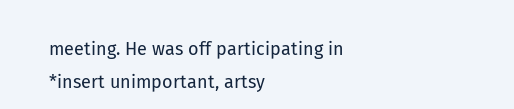meeting. He was off participating in *insert unimportant, artsy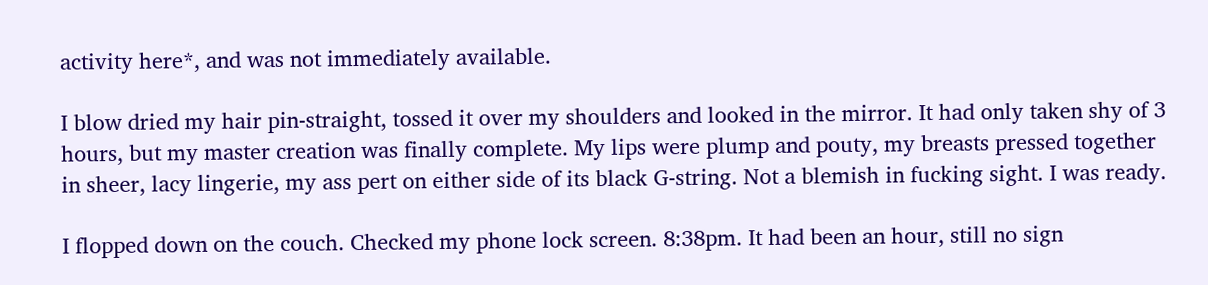activity here*, and was not immediately available.

I blow dried my hair pin-straight, tossed it over my shoulders and looked in the mirror. It had only taken shy of 3 hours, but my master creation was finally complete. My lips were plump and pouty, my breasts pressed together in sheer, lacy lingerie, my ass pert on either side of its black G-string. Not a blemish in fucking sight. I was ready.

I flopped down on the couch. Checked my phone lock screen. 8:38pm. It had been an hour, still no sign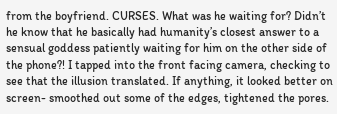from the boyfriend. CURSES. What was he waiting for? Didn’t he know that he basically had humanity’s closest answer to a sensual goddess patiently waiting for him on the other side of the phone?! I tapped into the front facing camera, checking to see that the illusion translated. If anything, it looked better on screen- smoothed out some of the edges, tightened the pores.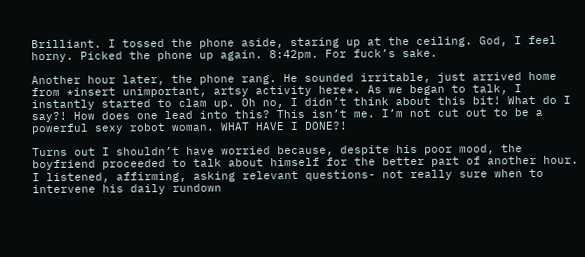Brilliant. I tossed the phone aside, staring up at the ceiling. God, I feel horny. Picked the phone up again. 8:42pm. For fuck’s sake.

Another hour later, the phone rang. He sounded irritable, just arrived home from *insert unimportant, artsy activity here*. As we began to talk, I instantly started to clam up. Oh no, I didn’t think about this bit! What do I say?! How does one lead into this? This isn’t me. I’m not cut out to be a powerful sexy robot woman. WHAT HAVE I DONE?!

Turns out I shouldn’t have worried because, despite his poor mood, the boyfriend proceeded to talk about himself for the better part of another hour. I listened, affirming, asking relevant questions- not really sure when to intervene his daily rundown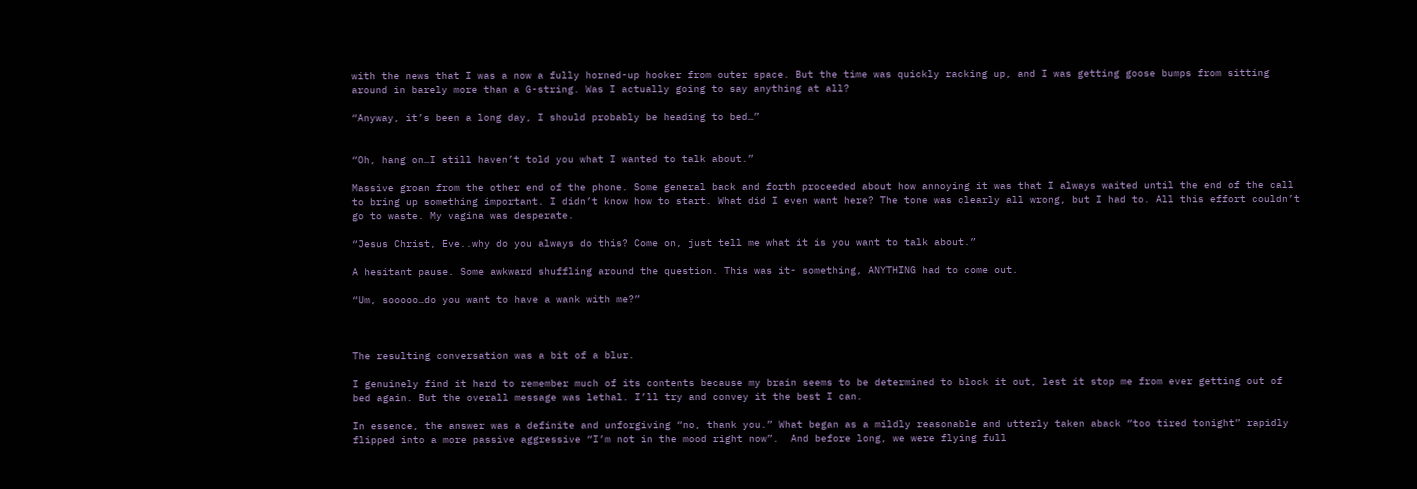with the news that I was a now a fully horned-up hooker from outer space. But the time was quickly racking up, and I was getting goose bumps from sitting around in barely more than a G-string. Was I actually going to say anything at all?

“Anyway, it’s been a long day, I should probably be heading to bed…”


“Oh, hang on…I still haven’t told you what I wanted to talk about.”

Massive groan from the other end of the phone. Some general back and forth proceeded about how annoying it was that I always waited until the end of the call to bring up something important. I didn’t know how to start. What did I even want here? The tone was clearly all wrong, but I had to. All this effort couldn’t go to waste. My vagina was desperate.

“Jesus Christ, Eve..why do you always do this? Come on, just tell me what it is you want to talk about.”

A hesitant pause. Some awkward shuffling around the question. This was it- something, ANYTHING had to come out.

“Um, sooooo…do you want to have a wank with me?”



The resulting conversation was a bit of a blur.

I genuinely find it hard to remember much of its contents because my brain seems to be determined to block it out, lest it stop me from ever getting out of bed again. But the overall message was lethal. I’ll try and convey it the best I can.

In essence, the answer was a definite and unforgiving “no, thank you.” What began as a mildly reasonable and utterly taken aback “too tired tonight” rapidly flipped into a more passive aggressive “I’m not in the mood right now”.  And before long, we were flying full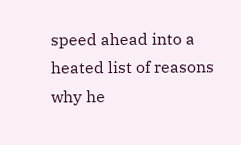speed ahead into a heated list of reasons why he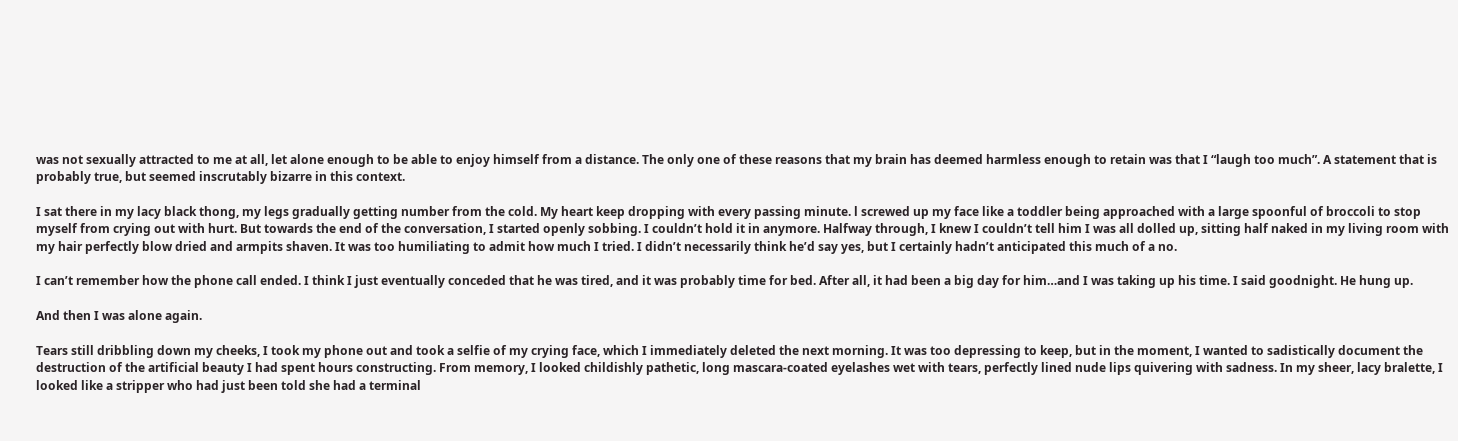was not sexually attracted to me at all, let alone enough to be able to enjoy himself from a distance. The only one of these reasons that my brain has deemed harmless enough to retain was that I “laugh too much”. A statement that is probably true, but seemed inscrutably bizarre in this context.

I sat there in my lacy black thong, my legs gradually getting number from the cold. My heart keep dropping with every passing minute. l screwed up my face like a toddler being approached with a large spoonful of broccoli to stop myself from crying out with hurt. But towards the end of the conversation, I started openly sobbing. I couldn’t hold it in anymore. Halfway through, I knew I couldn’t tell him I was all dolled up, sitting half naked in my living room with my hair perfectly blow dried and armpits shaven. It was too humiliating to admit how much I tried. I didn’t necessarily think he’d say yes, but I certainly hadn’t anticipated this much of a no.

I can’t remember how the phone call ended. I think I just eventually conceded that he was tired, and it was probably time for bed. After all, it had been a big day for him…and I was taking up his time. I said goodnight. He hung up.

And then I was alone again.

Tears still dribbling down my cheeks, I took my phone out and took a selfie of my crying face, which I immediately deleted the next morning. It was too depressing to keep, but in the moment, I wanted to sadistically document the destruction of the artificial beauty I had spent hours constructing. From memory, I looked childishly pathetic, long mascara-coated eyelashes wet with tears, perfectly lined nude lips quivering with sadness. In my sheer, lacy bralette, I looked like a stripper who had just been told she had a terminal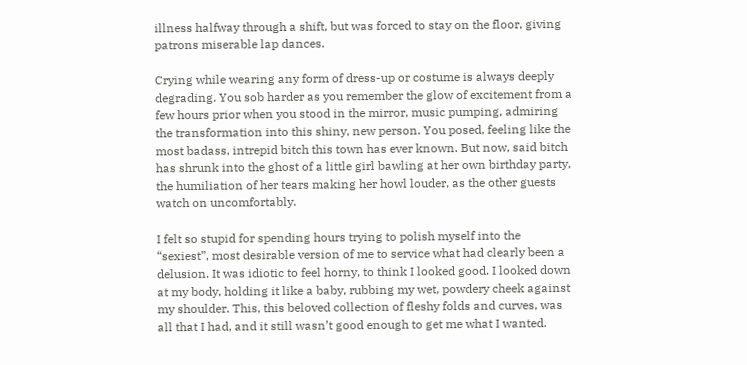illness halfway through a shift, but was forced to stay on the floor, giving patrons miserable lap dances.

Crying while wearing any form of dress-up or costume is always deeply degrading. You sob harder as you remember the glow of excitement from a few hours prior when you stood in the mirror, music pumping, admiring the transformation into this shiny, new person. You posed, feeling like the most badass, intrepid bitch this town has ever known. But now, said bitch has shrunk into the ghost of a little girl bawling at her own birthday party, the humiliation of her tears making her howl louder, as the other guests watch on uncomfortably.

I felt so stupid for spending hours trying to polish myself into the “sexiest”, most desirable version of me to service what had clearly been a delusion. It was idiotic to feel horny, to think I looked good. I looked down at my body, holding it like a baby, rubbing my wet, powdery cheek against my shoulder. This, this beloved collection of fleshy folds and curves, was all that I had, and it still wasn’t good enough to get me what I wanted.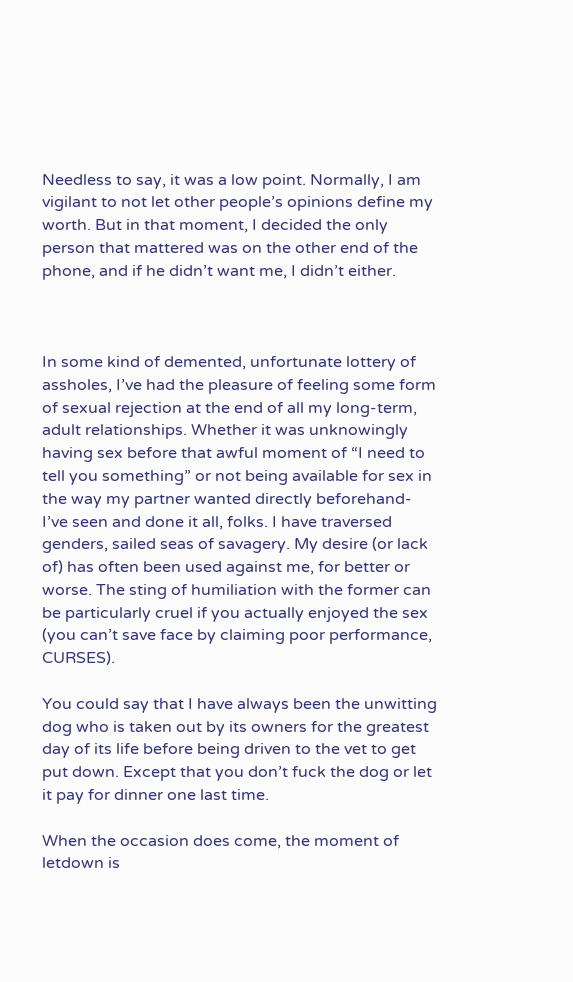Needless to say, it was a low point. Normally, I am vigilant to not let other people’s opinions define my worth. But in that moment, I decided the only person that mattered was on the other end of the phone, and if he didn’t want me, I didn’t either.



In some kind of demented, unfortunate lottery of assholes, I’ve had the pleasure of feeling some form of sexual rejection at the end of all my long-term, adult relationships. Whether it was unknowingly having sex before that awful moment of “I need to tell you something” or not being available for sex in the way my partner wanted directly beforehand- I’ve seen and done it all, folks. I have traversed genders, sailed seas of savagery. My desire (or lack of) has often been used against me, for better or worse. The sting of humiliation with the former can be particularly cruel if you actually enjoyed the sex (you can’t save face by claiming poor performance, CURSES).

You could say that I have always been the unwitting dog who is taken out by its owners for the greatest day of its life before being driven to the vet to get put down. Except that you don’t fuck the dog or let it pay for dinner one last time.

When the occasion does come, the moment of letdown is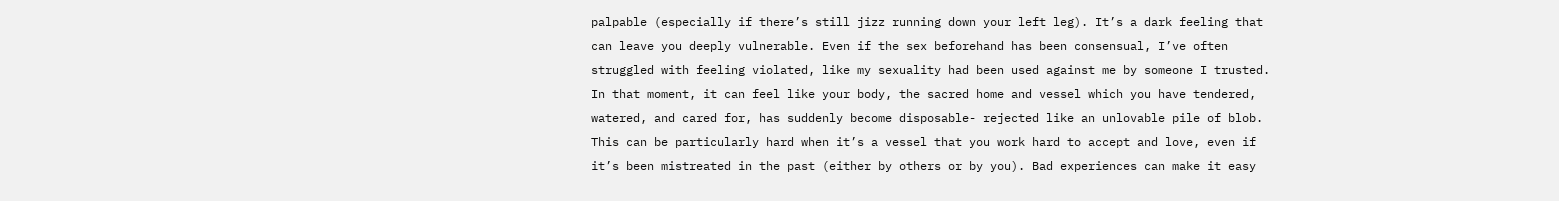palpable (especially if there’s still jizz running down your left leg). It’s a dark feeling that can leave you deeply vulnerable. Even if the sex beforehand has been consensual, I’ve often struggled with feeling violated, like my sexuality had been used against me by someone I trusted. In that moment, it can feel like your body, the sacred home and vessel which you have tendered, watered, and cared for, has suddenly become disposable- rejected like an unlovable pile of blob. This can be particularly hard when it’s a vessel that you work hard to accept and love, even if it’s been mistreated in the past (either by others or by you). Bad experiences can make it easy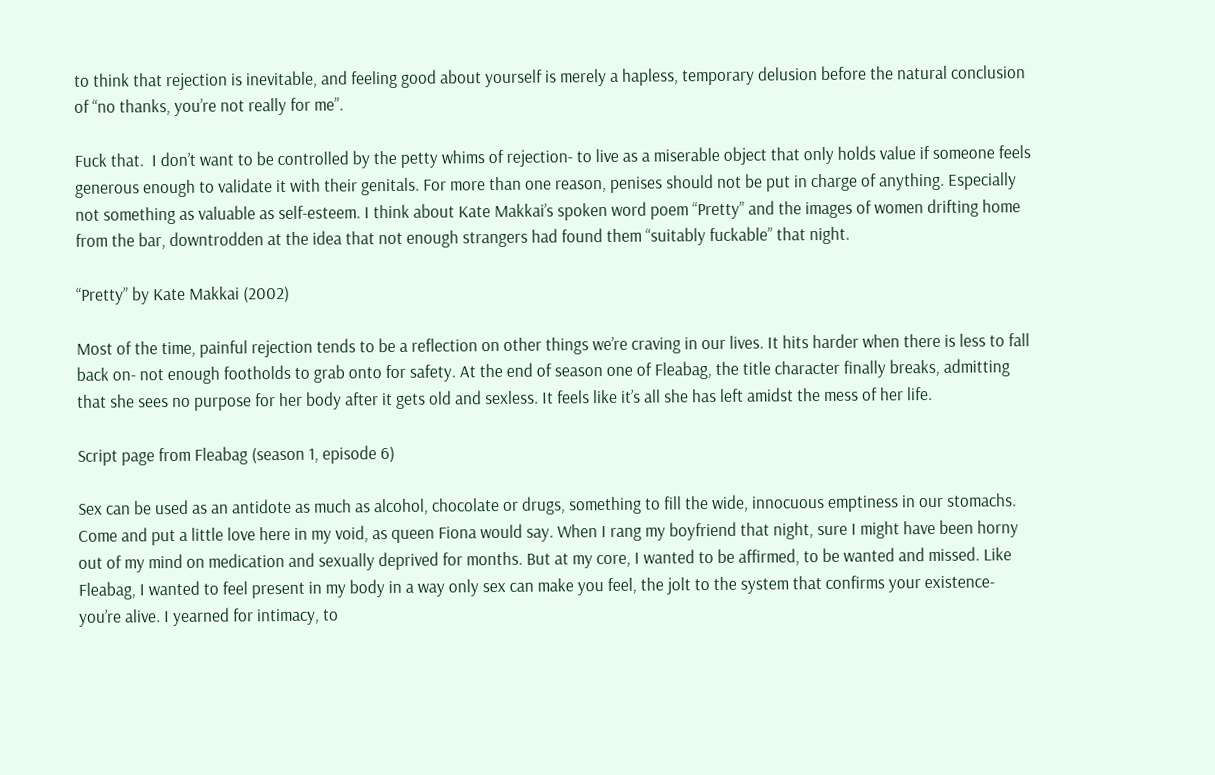to think that rejection is inevitable, and feeling good about yourself is merely a hapless, temporary delusion before the natural conclusion of “no thanks, you’re not really for me”.

Fuck that.  I don’t want to be controlled by the petty whims of rejection- to live as a miserable object that only holds value if someone feels generous enough to validate it with their genitals. For more than one reason, penises should not be put in charge of anything. Especially not something as valuable as self-esteem. I think about Kate Makkai’s spoken word poem “Pretty” and the images of women drifting home from the bar, downtrodden at the idea that not enough strangers had found them “suitably fuckable” that night.

“Pretty” by Kate Makkai (2002)

Most of the time, painful rejection tends to be a reflection on other things we’re craving in our lives. It hits harder when there is less to fall back on- not enough footholds to grab onto for safety. At the end of season one of Fleabag, the title character finally breaks, admitting that she sees no purpose for her body after it gets old and sexless. It feels like it’s all she has left amidst the mess of her life.

Script page from Fleabag (season 1, episode 6)

Sex can be used as an antidote as much as alcohol, chocolate or drugs, something to fill the wide, innocuous emptiness in our stomachs. Come and put a little love here in my void, as queen Fiona would say. When I rang my boyfriend that night, sure I might have been horny out of my mind on medication and sexually deprived for months. But at my core, I wanted to be affirmed, to be wanted and missed. Like Fleabag, I wanted to feel present in my body in a way only sex can make you feel, the jolt to the system that confirms your existence- you’re alive. I yearned for intimacy, to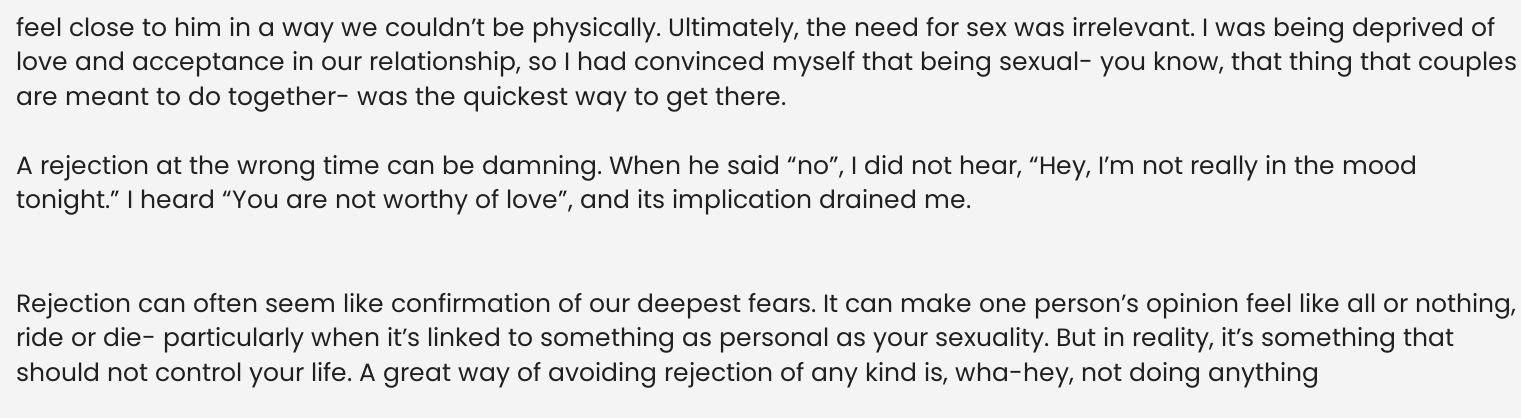feel close to him in a way we couldn’t be physically. Ultimately, the need for sex was irrelevant. I was being deprived of love and acceptance in our relationship, so I had convinced myself that being sexual- you know, that thing that couples are meant to do together- was the quickest way to get there.

A rejection at the wrong time can be damning. When he said “no”, I did not hear, “Hey, I’m not really in the mood tonight.” I heard “You are not worthy of love”, and its implication drained me.


Rejection can often seem like confirmation of our deepest fears. It can make one person’s opinion feel like all or nothing, ride or die- particularly when it’s linked to something as personal as your sexuality. But in reality, it’s something that should not control your life. A great way of avoiding rejection of any kind is, wha-hey, not doing anything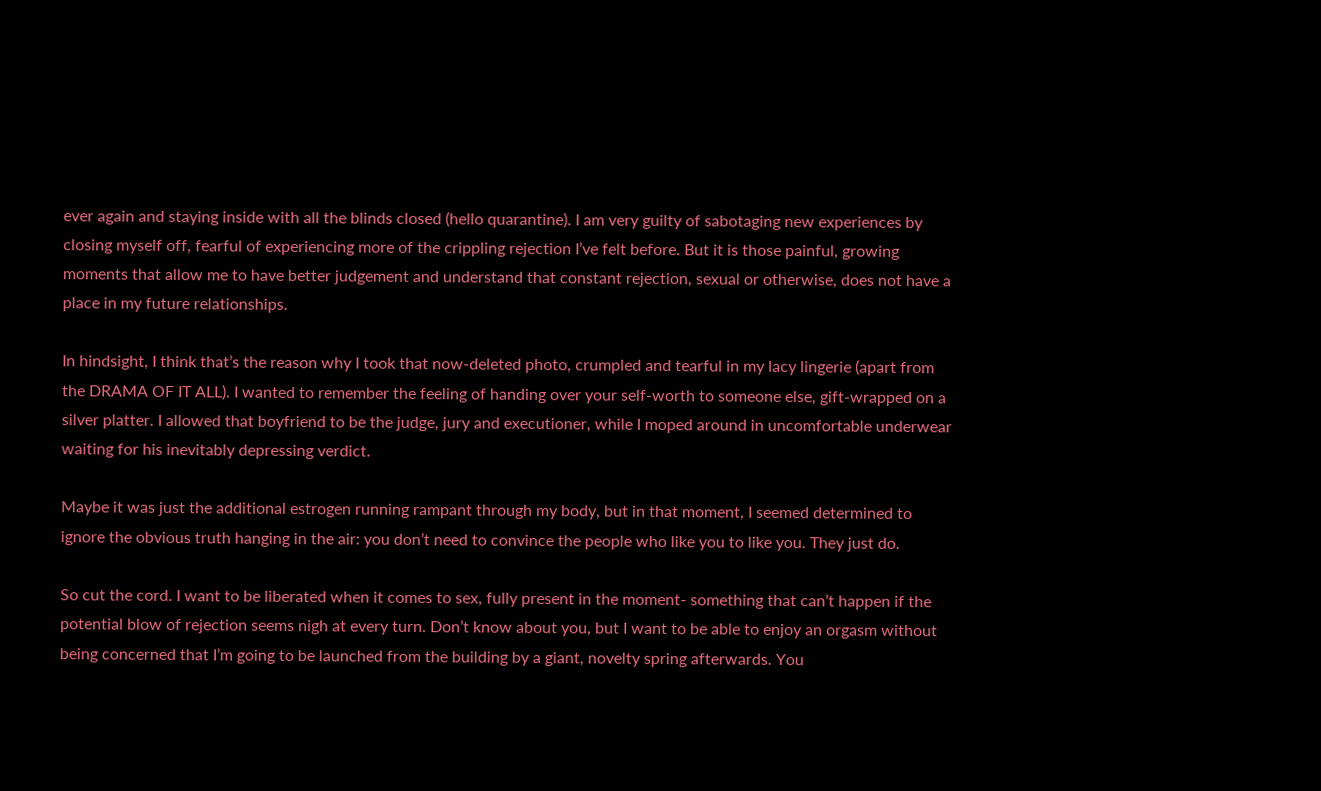ever again and staying inside with all the blinds closed (hello quarantine). I am very guilty of sabotaging new experiences by closing myself off, fearful of experiencing more of the crippling rejection I’ve felt before. But it is those painful, growing moments that allow me to have better judgement and understand that constant rejection, sexual or otherwise, does not have a place in my future relationships.

In hindsight, I think that’s the reason why I took that now-deleted photo, crumpled and tearful in my lacy lingerie (apart from the DRAMA OF IT ALL). I wanted to remember the feeling of handing over your self-worth to someone else, gift-wrapped on a silver platter. I allowed that boyfriend to be the judge, jury and executioner, while I moped around in uncomfortable underwear waiting for his inevitably depressing verdict.

Maybe it was just the additional estrogen running rampant through my body, but in that moment, I seemed determined to ignore the obvious truth hanging in the air: you don’t need to convince the people who like you to like you. They just do.

So cut the cord. I want to be liberated when it comes to sex, fully present in the moment- something that can’t happen if the potential blow of rejection seems nigh at every turn. Don’t know about you, but I want to be able to enjoy an orgasm without being concerned that I’m going to be launched from the building by a giant, novelty spring afterwards. You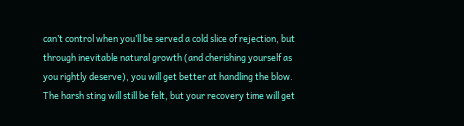can’t control when you’ll be served a cold slice of rejection, but through inevitable natural growth (and cherishing yourself as you rightly deserve), you will get better at handling the blow. The harsh sting will still be felt, but your recovery time will get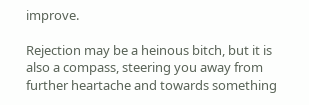improve.

Rejection may be a heinous bitch, but it is also a compass, steering you away from further heartache and towards something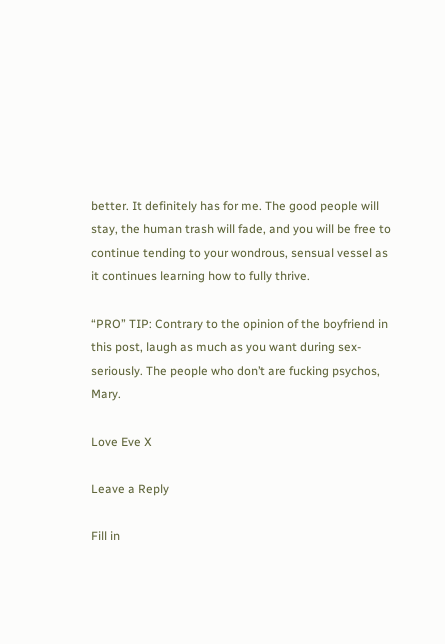better. It definitely has for me. The good people will stay, the human trash will fade, and you will be free to continue tending to your wondrous, sensual vessel as it continues learning how to fully thrive.

“PRO” TIP: Contrary to the opinion of the boyfriend in this post, laugh as much as you want during sex- seriously. The people who don’t are fucking psychos, Mary.

Love Eve X

Leave a Reply

Fill in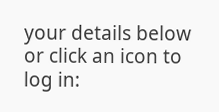your details below or click an icon to log in: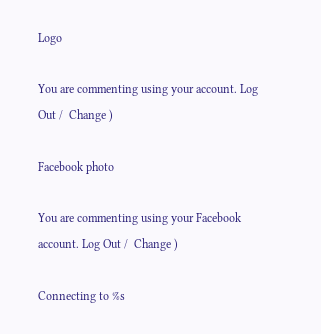Logo

You are commenting using your account. Log Out /  Change )

Facebook photo

You are commenting using your Facebook account. Log Out /  Change )

Connecting to %s